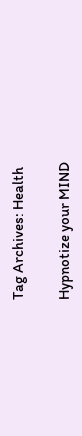Tag Archives: Health

Hypnotize your MIND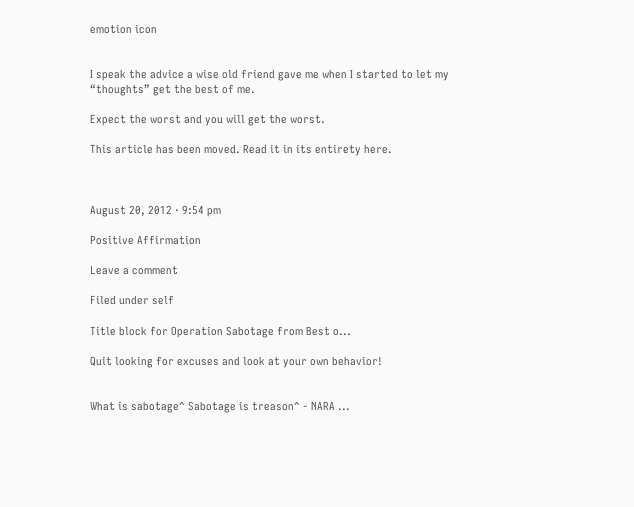emotion icon


I speak the advice a wise old friend gave me when I started to let my “thoughts” get the best of me.

Expect the worst and you will get the worst.

This article has been moved. Read it in its entirety here.



August 20, 2012 · 9:54 pm

Positive Affirmation

Leave a comment

Filed under self

Title block for Operation Sabotage from Best o...

Quit looking for excuses and look at your own behavior!


What is sabotage^ Sabotage is treason^ - NARA ...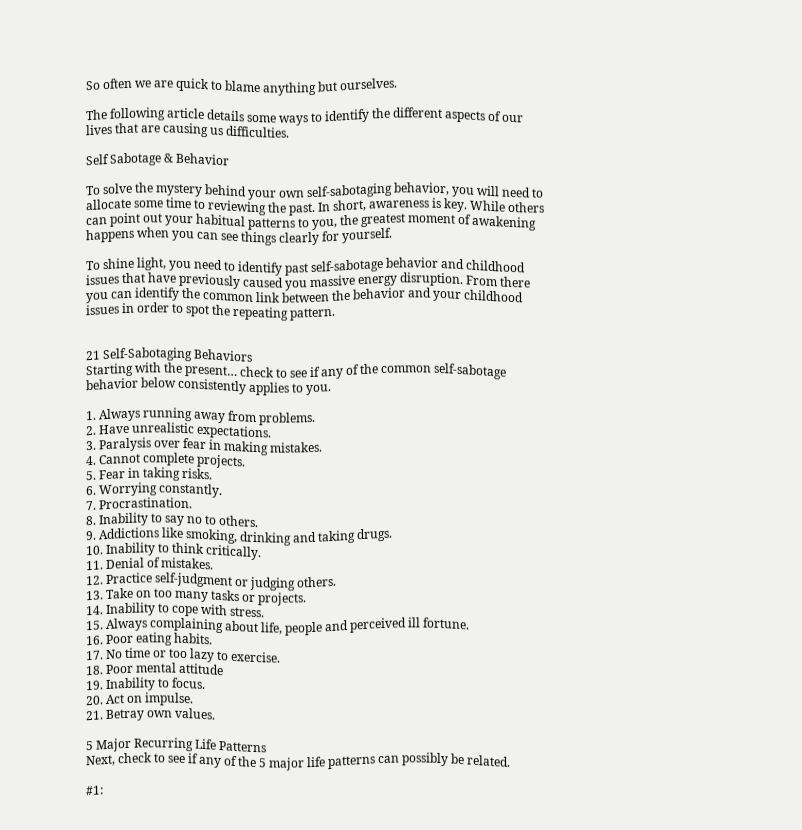So often we are quick to blame anything but ourselves.

The following article details some ways to identify the different aspects of our lives that are causing us difficulties.

Self Sabotage & Behavior

To solve the mystery behind your own self-sabotaging behavior, you will need to allocate some time to reviewing the past. In short, awareness is key. While others can point out your habitual patterns to you, the greatest moment of awakening happens when you can see things clearly for yourself.

To shine light, you need to identify past self-sabotage behavior and childhood issues that have previously caused you massive energy disruption. From there you can identify the common link between the behavior and your childhood issues in order to spot the repeating pattern.


21 Self-Sabotaging Behaviors
Starting with the present… check to see if any of the common self-sabotage behavior below consistently applies to you.

1. Always running away from problems.
2. Have unrealistic expectations.
3. Paralysis over fear in making mistakes.
4. Cannot complete projects.
5. Fear in taking risks.
6. Worrying constantly.
7. Procrastination.
8. Inability to say no to others.
9. Addictions like smoking, drinking and taking drugs.
10. Inability to think critically.
11. Denial of mistakes.
12. Practice self-judgment or judging others.
13. Take on too many tasks or projects.
14. Inability to cope with stress.
15. Always complaining about life, people and perceived ill fortune.
16. Poor eating habits.
17. No time or too lazy to exercise.
18. Poor mental attitude
19. Inability to focus.
20. Act on impulse.
21. Betray own values.

5 Major Recurring Life Patterns
Next, check to see if any of the 5 major life patterns can possibly be related.

#1: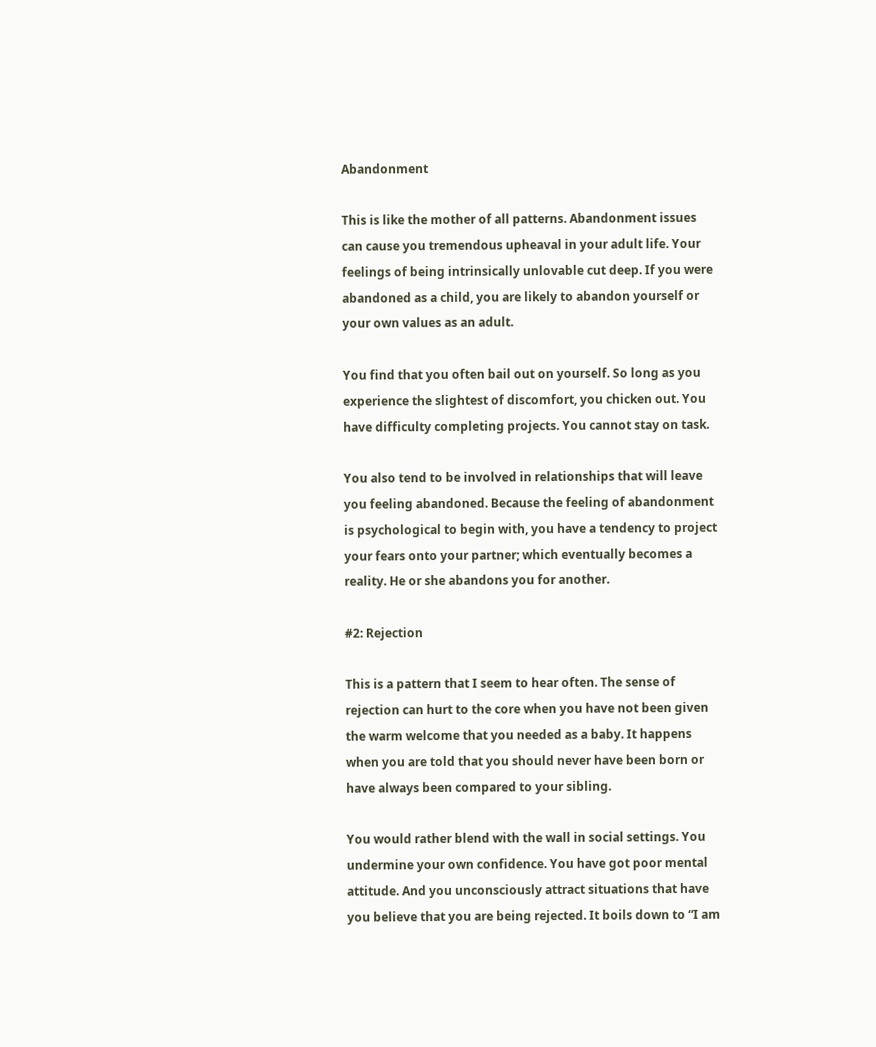Abandonment

This is like the mother of all patterns. Abandonment issues can cause you tremendous upheaval in your adult life. Your feelings of being intrinsically unlovable cut deep. If you were abandoned as a child, you are likely to abandon yourself or your own values as an adult.

You find that you often bail out on yourself. So long as you experience the slightest of discomfort, you chicken out. You have difficulty completing projects. You cannot stay on task.

You also tend to be involved in relationships that will leave you feeling abandoned. Because the feeling of abandonment is psychological to begin with, you have a tendency to project your fears onto your partner; which eventually becomes a reality. He or she abandons you for another.

#2: Rejection

This is a pattern that I seem to hear often. The sense of rejection can hurt to the core when you have not been given the warm welcome that you needed as a baby. It happens when you are told that you should never have been born or have always been compared to your sibling.

You would rather blend with the wall in social settings. You undermine your own confidence. You have got poor mental attitude. And you unconsciously attract situations that have you believe that you are being rejected. It boils down to “I am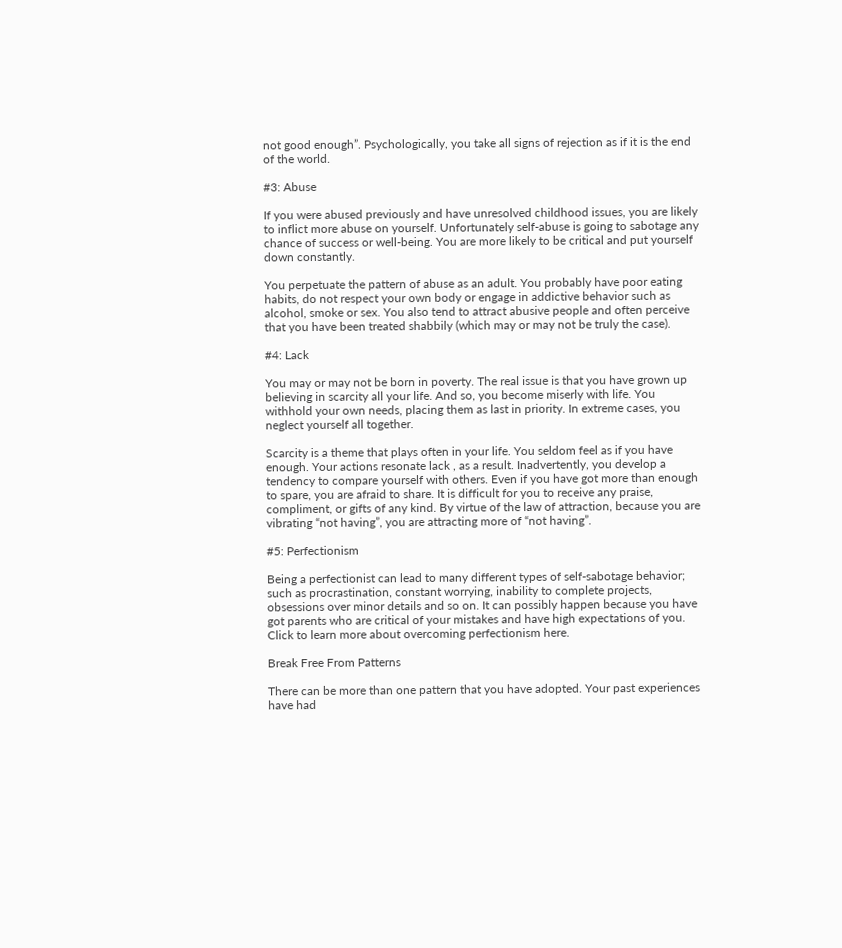not good enough”. Psychologically, you take all signs of rejection as if it is the end of the world.

#3: Abuse

If you were abused previously and have unresolved childhood issues, you are likely to inflict more abuse on yourself. Unfortunately self-abuse is going to sabotage any chance of success or well-being. You are more likely to be critical and put yourself down constantly.

You perpetuate the pattern of abuse as an adult. You probably have poor eating habits, do not respect your own body or engage in addictive behavior such as alcohol, smoke or sex. You also tend to attract abusive people and often perceive that you have been treated shabbily (which may or may not be truly the case).

#4: Lack

You may or may not be born in poverty. The real issue is that you have grown up believing in scarcity all your life. And so, you become miserly with life. You withhold your own needs, placing them as last in priority. In extreme cases, you neglect yourself all together.

Scarcity is a theme that plays often in your life. You seldom feel as if you have enough. Your actions resonate lack , as a result. Inadvertently, you develop a tendency to compare yourself with others. Even if you have got more than enough to spare, you are afraid to share. It is difficult for you to receive any praise, compliment, or gifts of any kind. By virtue of the law of attraction, because you are vibrating “not having”, you are attracting more of “not having”.

#5: Perfectionism

Being a perfectionist can lead to many different types of self-sabotage behavior; such as procrastination, constant worrying, inability to complete projects, obsessions over minor details and so on. It can possibly happen because you have got parents who are critical of your mistakes and have high expectations of you. Click to learn more about overcoming perfectionism here.

Break Free From Patterns

There can be more than one pattern that you have adopted. Your past experiences have had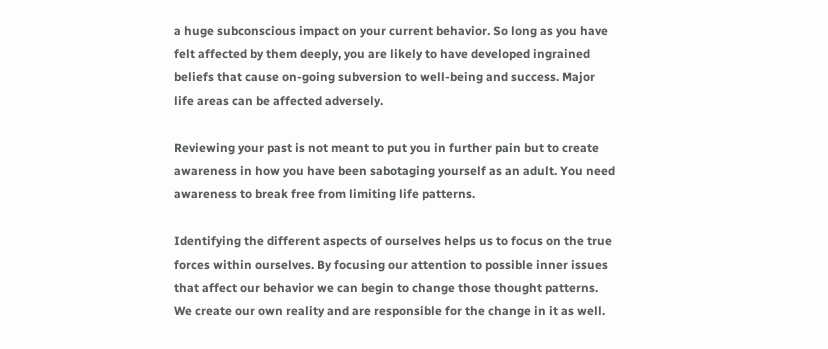a huge subconscious impact on your current behavior. So long as you have felt affected by them deeply, you are likely to have developed ingrained beliefs that cause on-going subversion to well-being and success. Major life areas can be affected adversely.

Reviewing your past is not meant to put you in further pain but to create awareness in how you have been sabotaging yourself as an adult. You need awareness to break free from limiting life patterns.

Identifying the different aspects of ourselves helps us to focus on the true forces within ourselves. By focusing our attention to possible inner issues that affect our behavior we can begin to change those thought patterns. We create our own reality and are responsible for the change in it as well.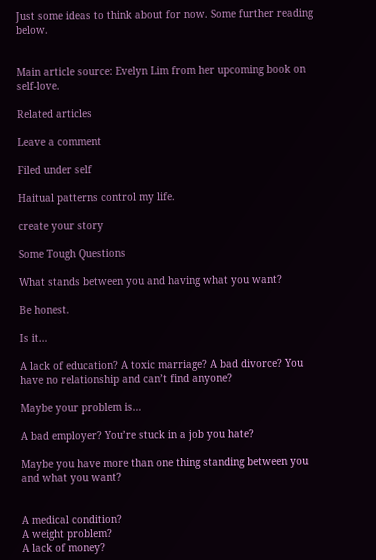Just some ideas to think about for now. Some further reading below.


Main article source: Evelyn Lim from her upcoming book on self-love.

Related articles

Leave a comment

Filed under self

Haitual patterns control my life.

create your story

Some Tough Questions

What stands between you and having what you want?

Be honest.

Is it…

A lack of education? A toxic marriage? A bad divorce? You have no relationship and can’t find anyone?

Maybe your problem is…

A bad employer? You’re stuck in a job you hate?

Maybe you have more than one thing standing between you and what you want?


A medical condition?
A weight problem?
A lack of money?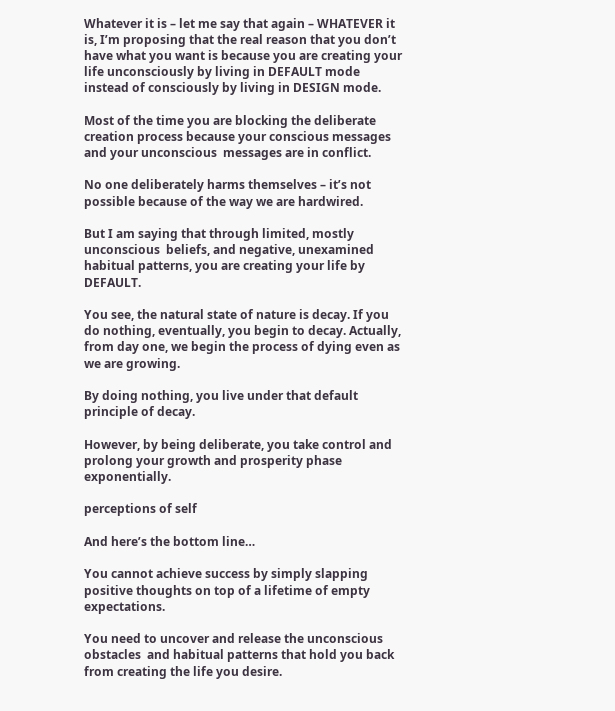Whatever it is – let me say that again – WHATEVER it is, I’m proposing that the real reason that you don’t have what you want is because you are creating your life unconsciously by living in DEFAULT mode  instead of consciously by living in DESIGN mode.

Most of the time you are blocking the deliberate creation process because your conscious messages and your unconscious  messages are in conflict.

No one deliberately harms themselves – it’s not possible because of the way we are hardwired.

But I am saying that through limited, mostly unconscious  beliefs, and negative, unexamined habitual patterns, you are creating your life by DEFAULT.

You see, the natural state of nature is decay. If you do nothing, eventually, you begin to decay. Actually, from day one, we begin the process of dying even as we are growing.

By doing nothing, you live under that default principle of decay.

However, by being deliberate, you take control and prolong your growth and prosperity phase exponentially.

perceptions of self

And here’s the bottom line…

You cannot achieve success by simply slapping positive thoughts on top of a lifetime of empty expectations.

You need to uncover and release the unconscious obstacles  and habitual patterns that hold you back from creating the life you desire.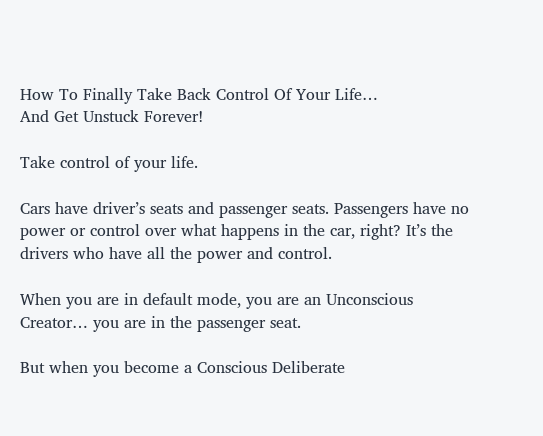How To Finally Take Back Control Of Your Life…
And Get Unstuck Forever!

Take control of your life.

Cars have driver’s seats and passenger seats. Passengers have no power or control over what happens in the car, right? It’s the drivers who have all the power and control.

When you are in default mode, you are an Unconscious Creator… you are in the passenger seat.

But when you become a Conscious Deliberate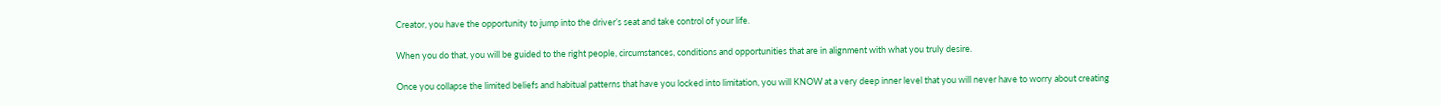Creator, you have the opportunity to jump into the driver’s seat and take control of your life.

When you do that, you will be guided to the right people, circumstances, conditions and opportunities that are in alignment with what you truly desire.

Once you collapse the limited beliefs and habitual patterns that have you locked into limitation, you will KNOW at a very deep inner level that you will never have to worry about creating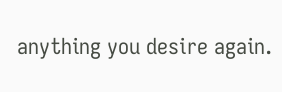anything you desire again.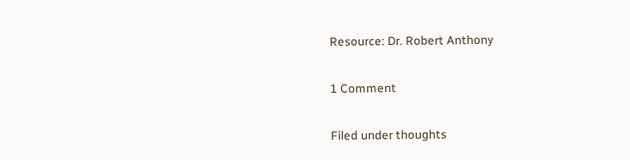Resource: Dr. Robert Anthony

1 Comment

Filed under thoughts